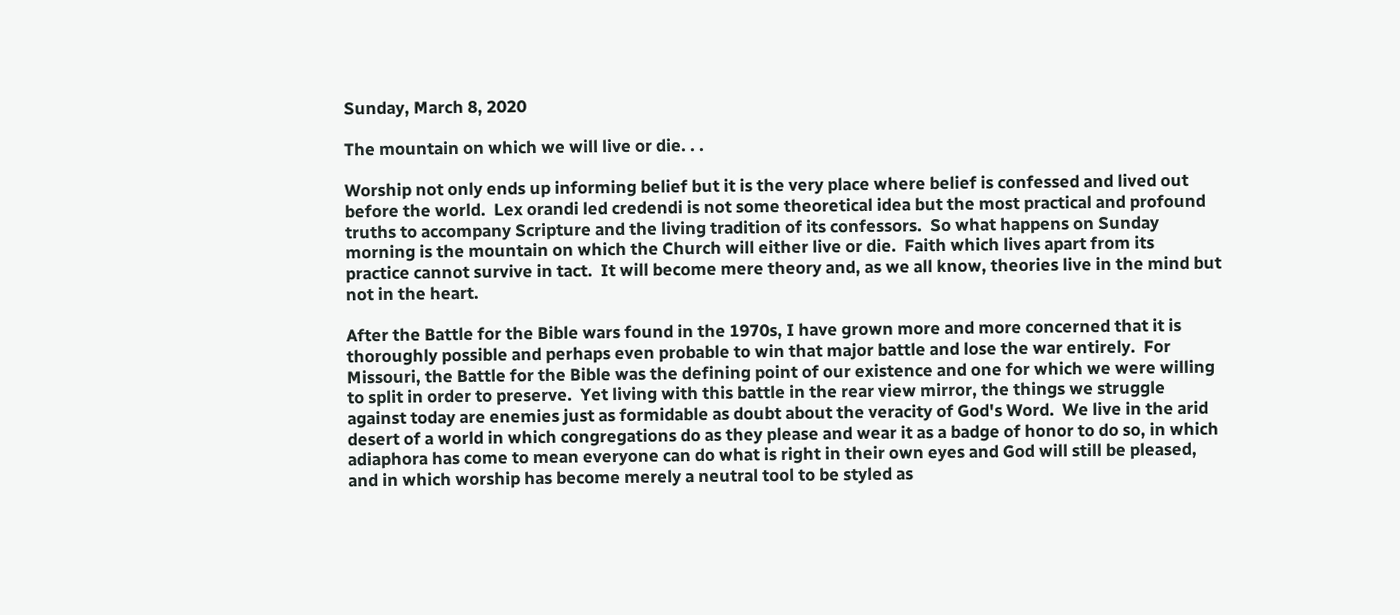Sunday, March 8, 2020

The mountain on which we will live or die. . .

Worship not only ends up informing belief but it is the very place where belief is confessed and lived out before the world.  Lex orandi led credendi is not some theoretical idea but the most practical and profound truths to accompany Scripture and the living tradition of its confessors.  So what happens on Sunday morning is the mountain on which the Church will either live or die.  Faith which lives apart from its practice cannot survive in tact.  It will become mere theory and, as we all know, theories live in the mind but not in the heart.

After the Battle for the Bible wars found in the 1970s, I have grown more and more concerned that it is thoroughly possible and perhaps even probable to win that major battle and lose the war entirely.  For Missouri, the Battle for the Bible was the defining point of our existence and one for which we were willing to split in order to preserve.  Yet living with this battle in the rear view mirror, the things we struggle against today are enemies just as formidable as doubt about the veracity of God's Word.  We live in the arid desert of a world in which congregations do as they please and wear it as a badge of honor to do so, in which adiaphora has come to mean everyone can do what is right in their own eyes and God will still be pleased, and in which worship has become merely a neutral tool to be styled as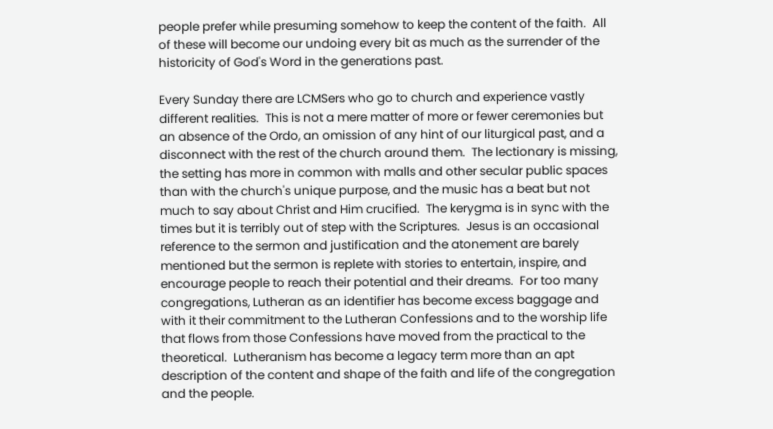people prefer while presuming somehow to keep the content of the faith.  All of these will become our undoing every bit as much as the surrender of the historicity of God's Word in the generations past.

Every Sunday there are LCMSers who go to church and experience vastly different realities.  This is not a mere matter of more or fewer ceremonies but an absence of the Ordo, an omission of any hint of our liturgical past, and a disconnect with the rest of the church around them.  The lectionary is missing, the setting has more in common with malls and other secular public spaces than with the church's unique purpose, and the music has a beat but not much to say about Christ and Him crucified.  The kerygma is in sync with the times but it is terribly out of step with the Scriptures.  Jesus is an occasional reference to the sermon and justification and the atonement are barely mentioned but the sermon is replete with stories to entertain, inspire, and encourage people to reach their potential and their dreams.  For too many congregations, Lutheran as an identifier has become excess baggage and with it their commitment to the Lutheran Confessions and to the worship life that flows from those Confessions have moved from the practical to the theoretical.  Lutheranism has become a legacy term more than an apt description of the content and shape of the faith and life of the congregation and the people.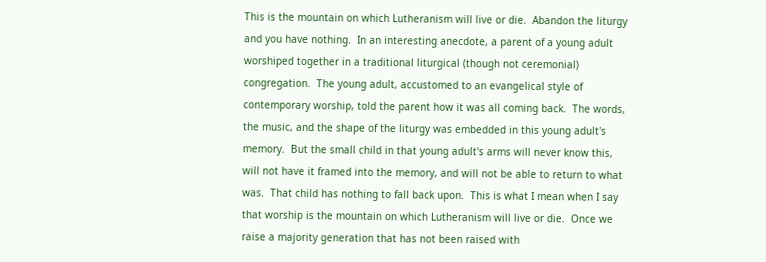This is the mountain on which Lutheranism will live or die.  Abandon the liturgy and you have nothing.  In an interesting anecdote, a parent of a young adult worshiped together in a traditional liturgical (though not ceremonial) congregation.  The young adult, accustomed to an evangelical style of contemporary worship, told the parent how it was all coming back.  The words, the music, and the shape of the liturgy was embedded in this young adult's memory.  But the small child in that young adult's arms will never know this, will not have it framed into the memory, and will not be able to return to what was.  That child has nothing to fall back upon.  This is what I mean when I say that worship is the mountain on which Lutheranism will live or die.  Once we raise a majority generation that has not been raised with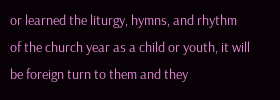or learned the liturgy, hymns, and rhythm of the church year as a child or youth, it will be foreign turn to them and they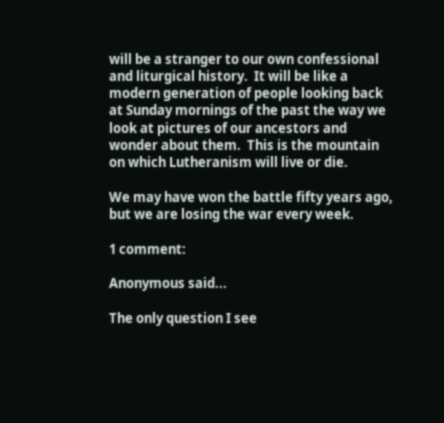will be a stranger to our own confessional and liturgical history.  It will be like a modern generation of people looking back at Sunday mornings of the past the way we look at pictures of our ancestors and wonder about them.  This is the mountain on which Lutheranism will live or die.

We may have won the battle fifty years ago, but we are losing the war every week.

1 comment:

Anonymous said...

The only question I see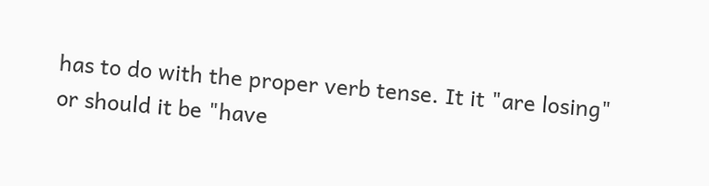has to do with the proper verb tense. It it "are losing" or should it be "have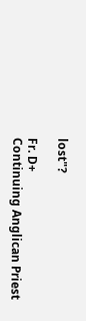lost"?

Fr. D+
Continuing Anglican Priest